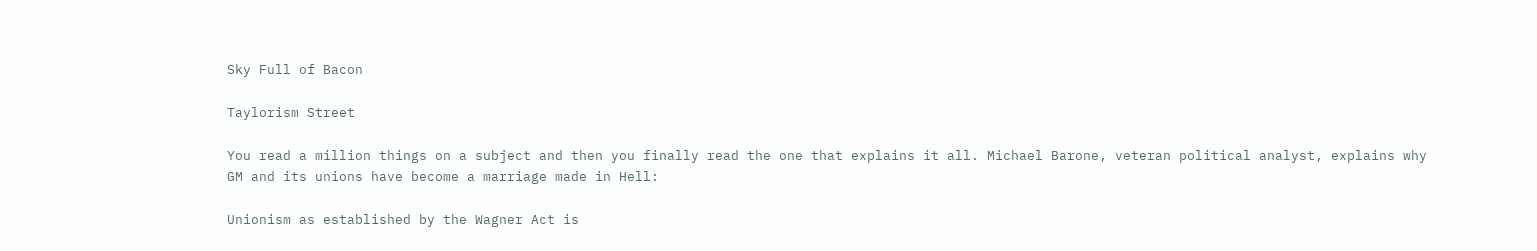Sky Full of Bacon

Taylorism Street

You read a million things on a subject and then you finally read the one that explains it all. Michael Barone, veteran political analyst, explains why GM and its unions have become a marriage made in Hell:

Unionism as established by the Wagner Act is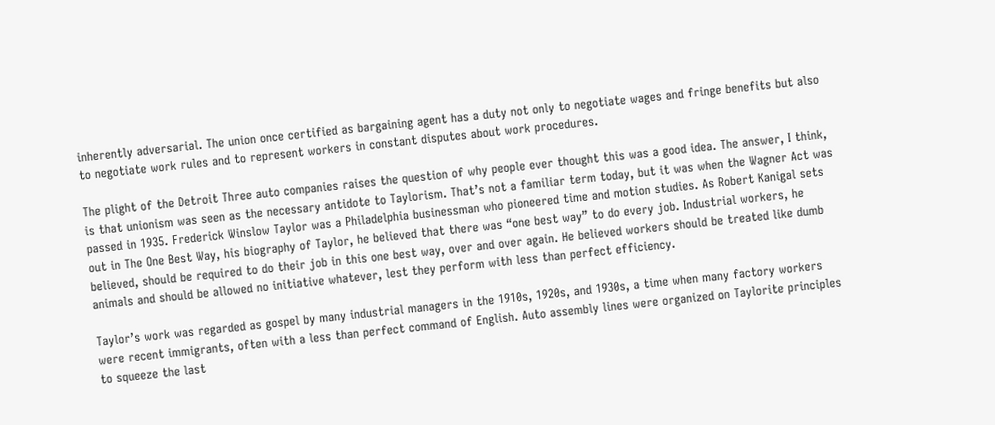inherently adversarial. The union once certified as bargaining agent has a duty not only to negotiate wages and fringe benefits but also to negotiate work rules and to represent workers in constant disputes about work procedures.

The plight of the Detroit Three auto companies raises the question of why people ever thought this was a good idea. The answer, I think, is that unionism was seen as the necessary antidote to Taylorism. That’s not a familiar term today, but it was when the Wagner Act was passed in 1935. Frederick Winslow Taylor was a Philadelphia businessman who pioneered time and motion studies. As Robert Kanigal sets out in The One Best Way, his biography of Taylor, he believed that there was “one best way” to do every job. Industrial workers, he believed, should be required to do their job in this one best way, over and over again. He believed workers should be treated like dumb animals and should be allowed no initiative whatever, lest they perform with less than perfect efficiency.

Taylor’s work was regarded as gospel by many industrial managers in the 1910s, 1920s, and 1930s, a time when many factory workers were recent immigrants, often with a less than perfect command of English. Auto assembly lines were organized on Taylorite principles to squeeze the last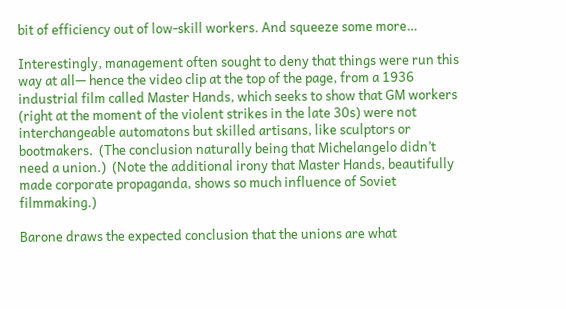bit of efficiency out of low-skill workers. And squeeze some more…

Interestingly, management often sought to deny that things were run this way at all— hence the video clip at the top of the page, from a 1936 industrial film called Master Hands, which seeks to show that GM workers (right at the moment of the violent strikes in the late 30s) were not interchangeable automatons but skilled artisans, like sculptors or bootmakers.  (The conclusion naturally being that Michelangelo didn’t need a union.)  (Note the additional irony that Master Hands, beautifully made corporate propaganda, shows so much influence of Soviet filmmaking.)

Barone draws the expected conclusion that the unions are what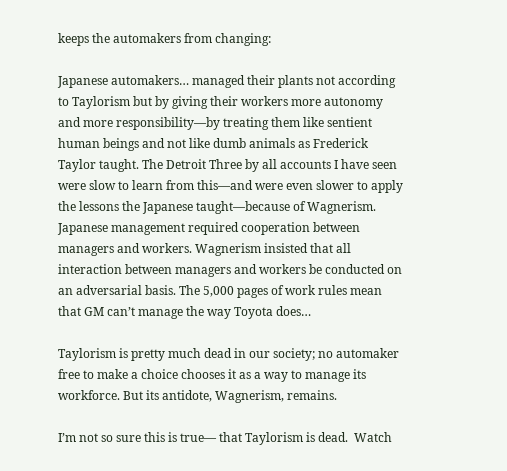keeps the automakers from changing:

Japanese automakers… managed their plants not according to Taylorism but by giving their workers more autonomy and more responsibility—by treating them like sentient human beings and not like dumb animals as Frederick Taylor taught. The Detroit Three by all accounts I have seen were slow to learn from this—and were even slower to apply the lessons the Japanese taught—because of Wagnerism. Japanese management required cooperation between managers and workers. Wagnerism insisted that all interaction between managers and workers be conducted on an adversarial basis. The 5,000 pages of work rules mean that GM can’t manage the way Toyota does…

Taylorism is pretty much dead in our society; no automaker free to make a choice chooses it as a way to manage its workforce. But its antidote, Wagnerism, remains.

I’m not so sure this is true— that Taylorism is dead.  Watch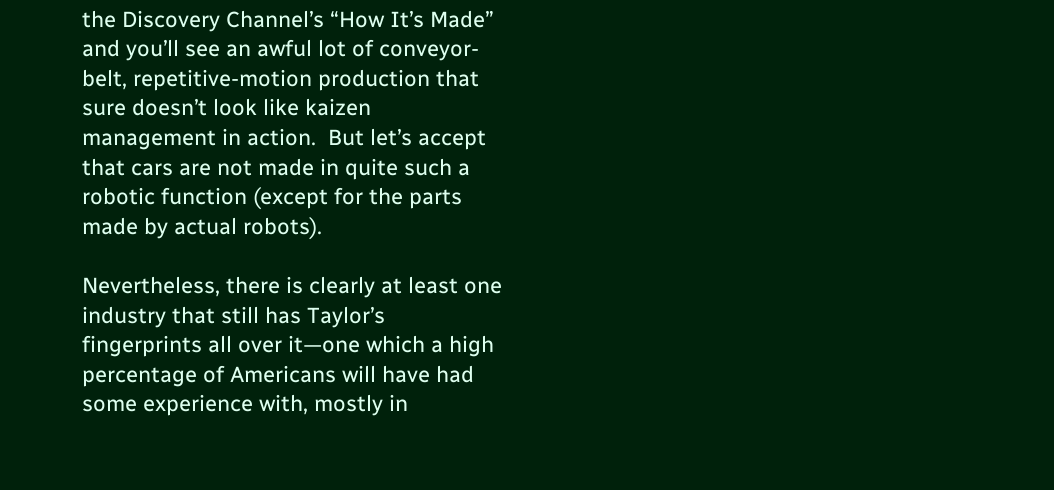the Discovery Channel’s “How It’s Made” and you’ll see an awful lot of conveyor-belt, repetitive-motion production that sure doesn’t look like kaizen management in action.  But let’s accept that cars are not made in quite such a robotic function (except for the parts made by actual robots).

Nevertheless, there is clearly at least one industry that still has Taylor’s fingerprints all over it—one which a high percentage of Americans will have had some experience with, mostly in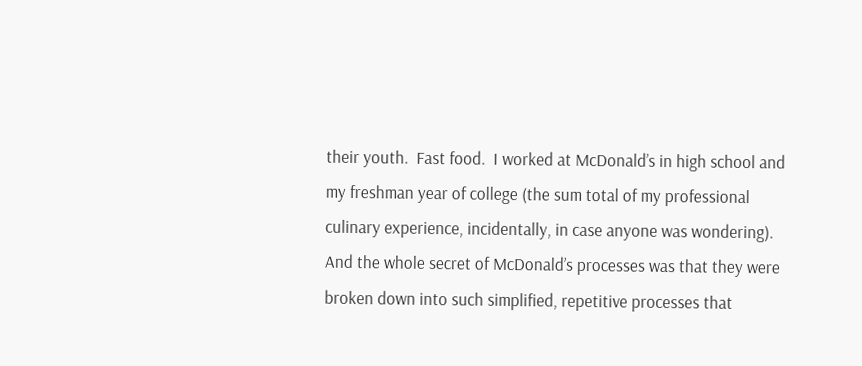their youth.  Fast food.  I worked at McDonald’s in high school and my freshman year of college (the sum total of my professional culinary experience, incidentally, in case anyone was wondering).  And the whole secret of McDonald’s processes was that they were broken down into such simplified, repetitive processes that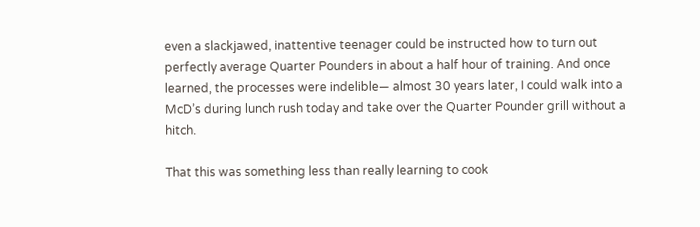even a slackjawed, inattentive teenager could be instructed how to turn out perfectly average Quarter Pounders in about a half hour of training. And once learned, the processes were indelible— almost 30 years later, I could walk into a McD’s during lunch rush today and take over the Quarter Pounder grill without a hitch.

That this was something less than really learning to cook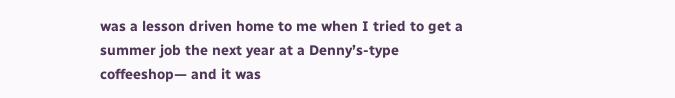was a lesson driven home to me when I tried to get a summer job the next year at a Denny’s-type coffeeshop— and it was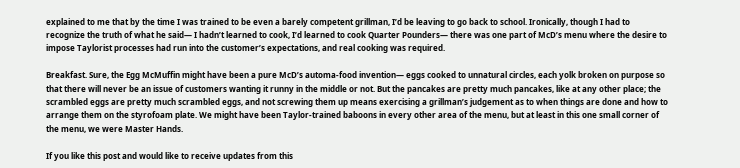explained to me that by the time I was trained to be even a barely competent grillman, I’d be leaving to go back to school. Ironically, though I had to recognize the truth of what he said— I hadn’t learned to cook, I’d learned to cook Quarter Pounders— there was one part of McD’s menu where the desire to impose Taylorist processes had run into the customer’s expectations, and real cooking was required.

Breakfast. Sure, the Egg McMuffin might have been a pure McD’s automa-food invention— eggs cooked to unnatural circles, each yolk broken on purpose so that there will never be an issue of customers wanting it runny in the middle or not. But the pancakes are pretty much pancakes, like at any other place; the scrambled eggs are pretty much scrambled eggs, and not screwing them up means exercising a grillman’s judgement as to when things are done and how to arrange them on the styrofoam plate. We might have been Taylor-trained baboons in every other area of the menu, but at least in this one small corner of the menu, we were Master Hands.

If you like this post and would like to receive updates from this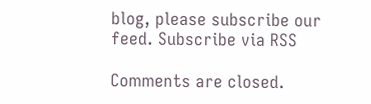blog, please subscribe our feed. Subscribe via RSS

Comments are closed.